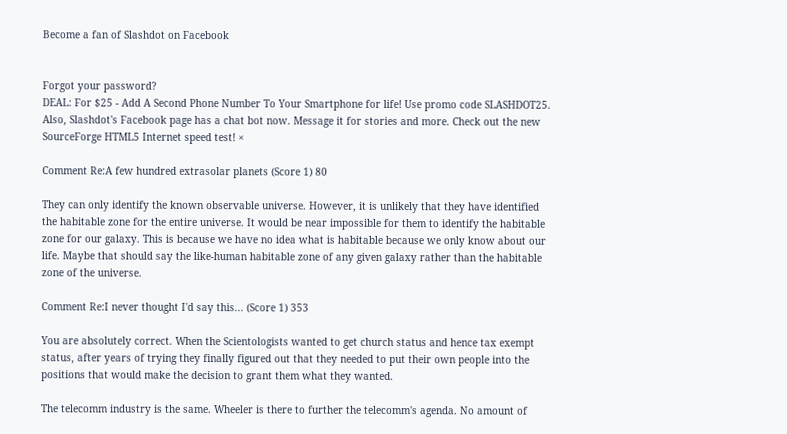Become a fan of Slashdot on Facebook


Forgot your password?
DEAL: For $25 - Add A Second Phone Number To Your Smartphone for life! Use promo code SLASHDOT25. Also, Slashdot's Facebook page has a chat bot now. Message it for stories and more. Check out the new SourceForge HTML5 Internet speed test! ×

Comment Re:A few hundred extrasolar planets (Score 1) 80

They can only identify the known observable universe. However, it is unlikely that they have identified the habitable zone for the entire universe. It would be near impossible for them to identify the habitable zone for our galaxy. This is because we have no idea what is habitable because we only know about our life. Maybe that should say the like-human habitable zone of any given galaxy rather than the habitable zone of the universe.

Comment Re:I never thought I'd say this... (Score 1) 353

You are absolutely correct. When the Scientologists wanted to get church status and hence tax exempt status, after years of trying they finally figured out that they needed to put their own people into the positions that would make the decision to grant them what they wanted.

The telecomm industry is the same. Wheeler is there to further the telecomm's agenda. No amount of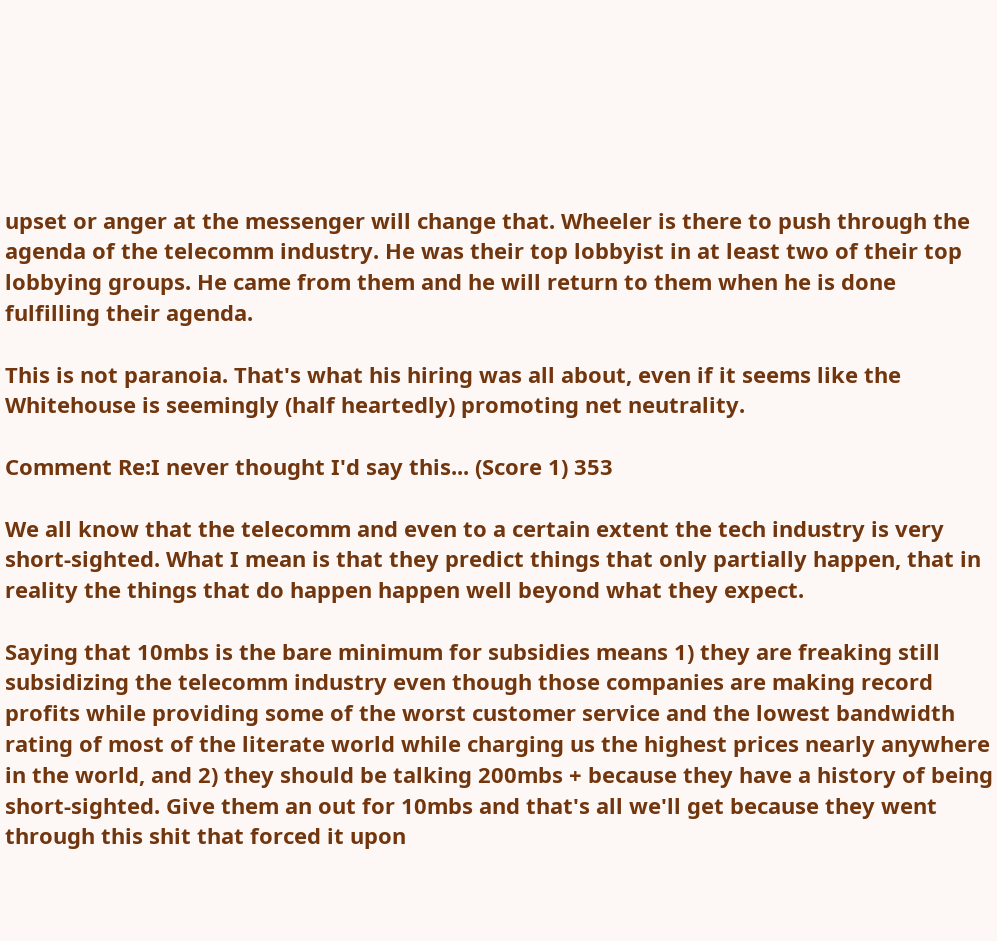upset or anger at the messenger will change that. Wheeler is there to push through the agenda of the telecomm industry. He was their top lobbyist in at least two of their top lobbying groups. He came from them and he will return to them when he is done fulfilling their agenda.

This is not paranoia. That's what his hiring was all about, even if it seems like the Whitehouse is seemingly (half heartedly) promoting net neutrality.

Comment Re:I never thought I'd say this... (Score 1) 353

We all know that the telecomm and even to a certain extent the tech industry is very short-sighted. What I mean is that they predict things that only partially happen, that in reality the things that do happen happen well beyond what they expect.

Saying that 10mbs is the bare minimum for subsidies means 1) they are freaking still subsidizing the telecomm industry even though those companies are making record profits while providing some of the worst customer service and the lowest bandwidth rating of most of the literate world while charging us the highest prices nearly anywhere in the world, and 2) they should be talking 200mbs + because they have a history of being short-sighted. Give them an out for 10mbs and that's all we'll get because they went through this shit that forced it upon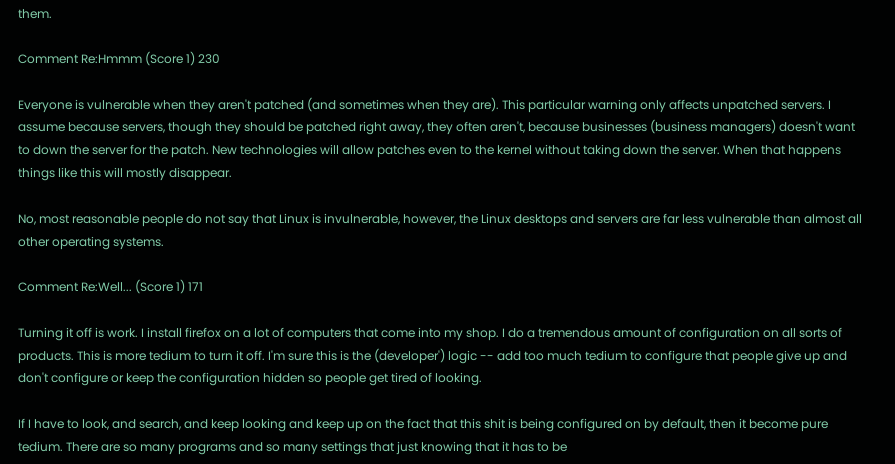them.

Comment Re:Hmmm (Score 1) 230

Everyone is vulnerable when they aren't patched (and sometimes when they are). This particular warning only affects unpatched servers. I assume because servers, though they should be patched right away, they often aren't, because businesses (business managers) doesn't want to down the server for the patch. New technologies will allow patches even to the kernel without taking down the server. When that happens things like this will mostly disappear.

No, most reasonable people do not say that Linux is invulnerable, however, the Linux desktops and servers are far less vulnerable than almost all other operating systems.

Comment Re:Well... (Score 1) 171

Turning it off is work. I install firefox on a lot of computers that come into my shop. I do a tremendous amount of configuration on all sorts of products. This is more tedium to turn it off. I'm sure this is the (developer') logic -- add too much tedium to configure that people give up and don't configure or keep the configuration hidden so people get tired of looking.

If I have to look, and search, and keep looking and keep up on the fact that this shit is being configured on by default, then it become pure tedium. There are so many programs and so many settings that just knowing that it has to be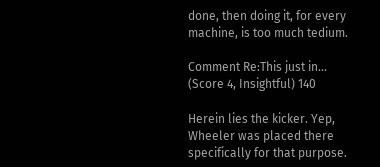done, then doing it, for every machine, is too much tedium.

Comment Re:This just in... (Score 4, Insightful) 140

Herein lies the kicker. Yep, Wheeler was placed there specifically for that purpose.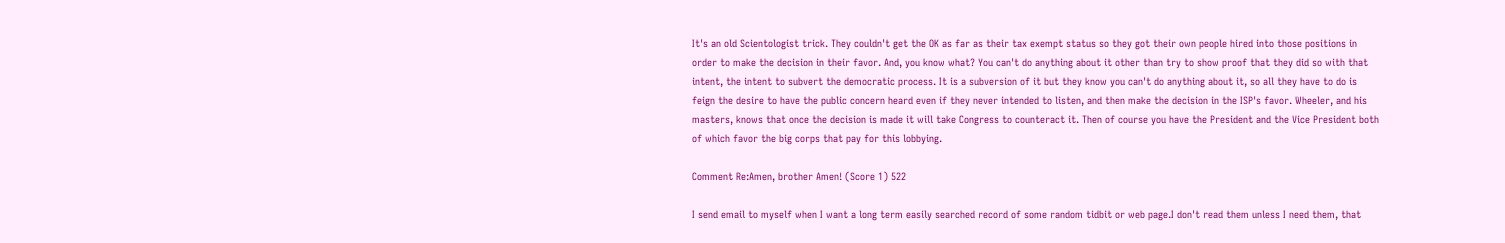It's an old Scientologist trick. They couldn't get the OK as far as their tax exempt status so they got their own people hired into those positions in order to make the decision in their favor. And, you know what? You can't do anything about it other than try to show proof that they did so with that intent, the intent to subvert the democratic process. It is a subversion of it but they know you can't do anything about it, so all they have to do is feign the desire to have the public concern heard even if they never intended to listen, and then make the decision in the ISP's favor. Wheeler, and his masters, knows that once the decision is made it will take Congress to counteract it. Then of course you have the President and the Vice President both of which favor the big corps that pay for this lobbying.

Comment Re:Amen, brother Amen! (Score 1) 522

I send email to myself when I want a long term easily searched record of some random tidbit or web page.I don't read them unless I need them, that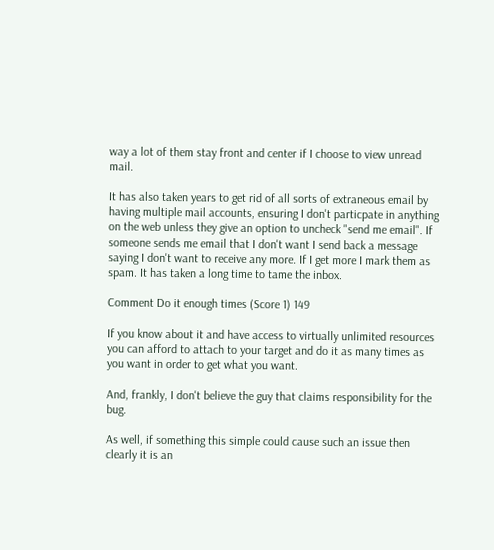way a lot of them stay front and center if I choose to view unread mail.

It has also taken years to get rid of all sorts of extraneous email by having multiple mail accounts, ensuring I don't particpate in anything on the web unless they give an option to uncheck "send me email". If someone sends me email that I don't want I send back a message saying I don't want to receive any more. If I get more I mark them as spam. It has taken a long time to tame the inbox.

Comment Do it enough times (Score 1) 149

If you know about it and have access to virtually unlimited resources you can afford to attach to your target and do it as many times as you want in order to get what you want.

And, frankly, I don't believe the guy that claims responsibility for the bug.

As well, if something this simple could cause such an issue then clearly it is an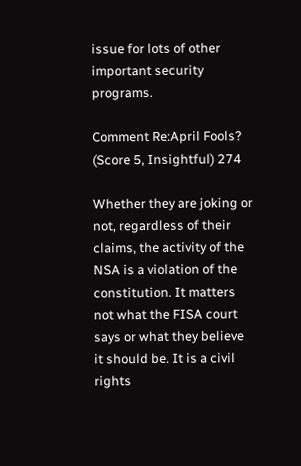issue for lots of other important security programs.

Comment Re:April Fools? (Score 5, Insightful) 274

Whether they are joking or not, regardless of their claims, the activity of the NSA is a violation of the constitution. It matters not what the FISA court says or what they believe it should be. It is a civil rights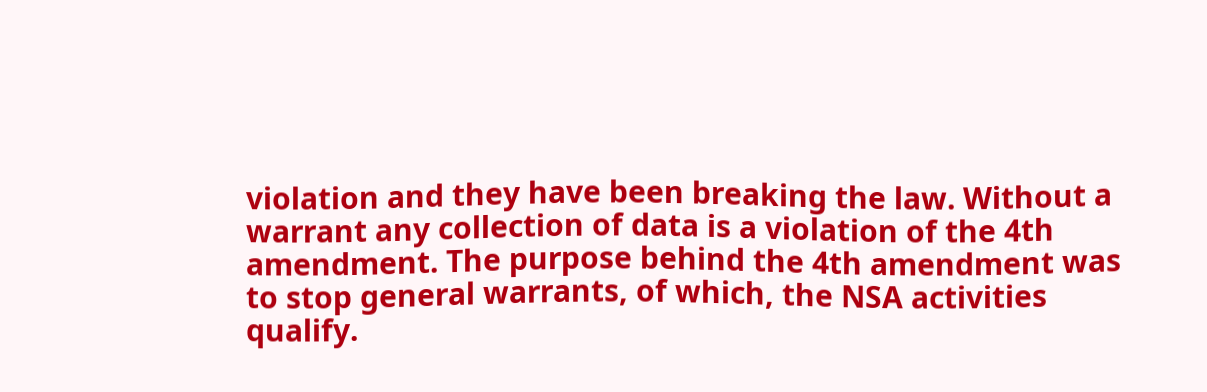violation and they have been breaking the law. Without a warrant any collection of data is a violation of the 4th amendment. The purpose behind the 4th amendment was to stop general warrants, of which, the NSA activities qualify.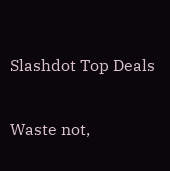Slashdot Top Deals

Waste not,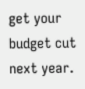get your budget cut next year.